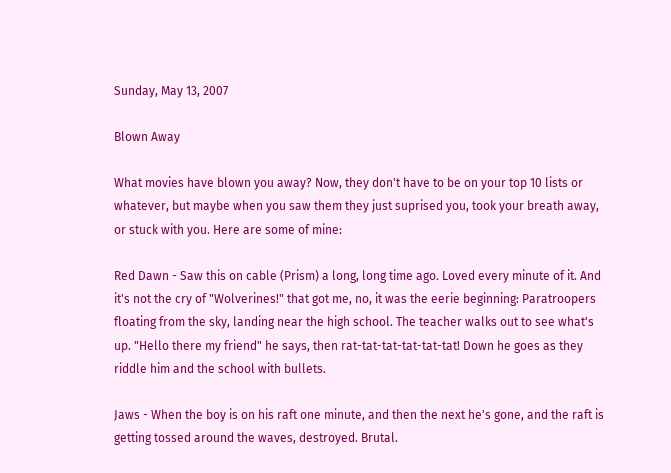Sunday, May 13, 2007

Blown Away

What movies have blown you away? Now, they don't have to be on your top 10 lists or whatever, but maybe when you saw them they just suprised you, took your breath away, or stuck with you. Here are some of mine:

Red Dawn - Saw this on cable (Prism) a long, long time ago. Loved every minute of it. And it's not the cry of "Wolverines!" that got me, no, it was the eerie beginning: Paratroopers floating from the sky, landing near the high school. The teacher walks out to see what's up. "Hello there my friend" he says, then rat-tat-tat-tat-tat-tat! Down he goes as they riddle him and the school with bullets.

Jaws - When the boy is on his raft one minute, and then the next he's gone, and the raft is getting tossed around the waves, destroyed. Brutal.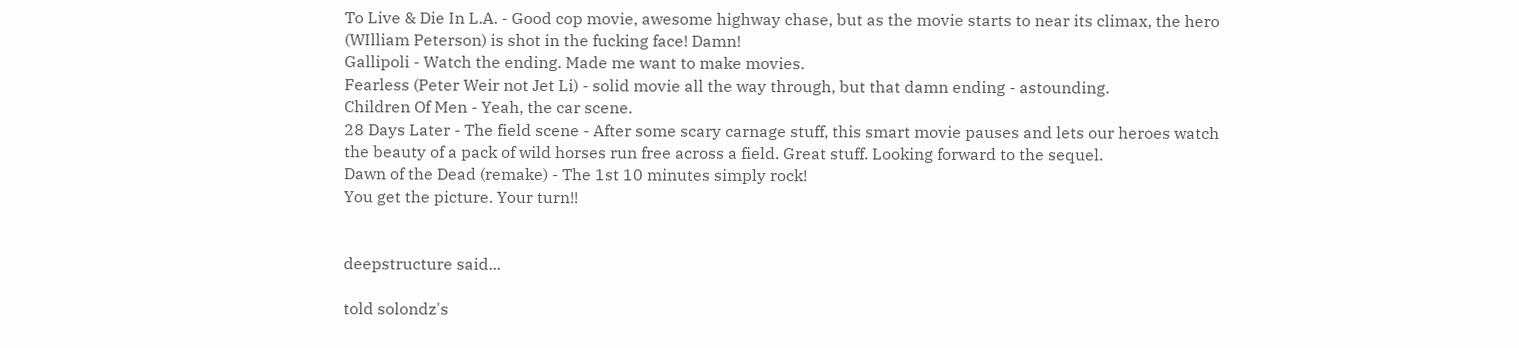To Live & Die In L.A. - Good cop movie, awesome highway chase, but as the movie starts to near its climax, the hero (WIlliam Peterson) is shot in the fucking face! Damn!
Gallipoli - Watch the ending. Made me want to make movies.
Fearless (Peter Weir not Jet Li) - solid movie all the way through, but that damn ending - astounding.
Children Of Men - Yeah, the car scene.
28 Days Later - The field scene - After some scary carnage stuff, this smart movie pauses and lets our heroes watch the beauty of a pack of wild horses run free across a field. Great stuff. Looking forward to the sequel.
Dawn of the Dead (remake) - The 1st 10 minutes simply rock!
You get the picture. Your turn!!


deepstructure said...

told solondz's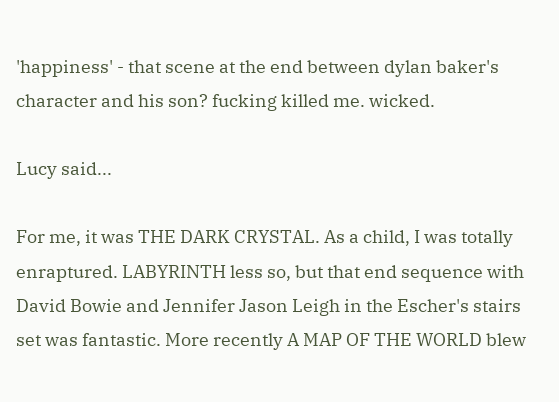'happiness' - that scene at the end between dylan baker's character and his son? fucking killed me. wicked.

Lucy said...

For me, it was THE DARK CRYSTAL. As a child, I was totally enraptured. LABYRINTH less so, but that end sequence with David Bowie and Jennifer Jason Leigh in the Escher's stairs set was fantastic. More recently A MAP OF THE WORLD blew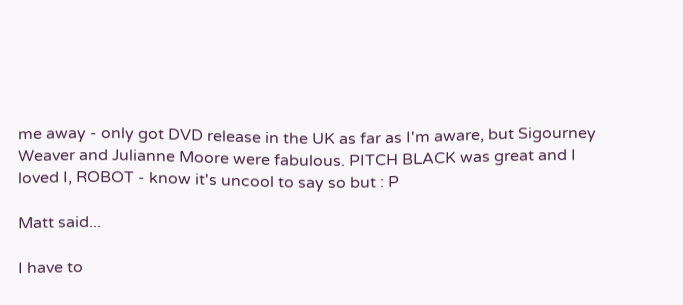me away - only got DVD release in the UK as far as I'm aware, but Sigourney Weaver and Julianne Moore were fabulous. PITCH BLACK was great and I loved I, ROBOT - know it's uncool to say so but : P

Matt said...

I have to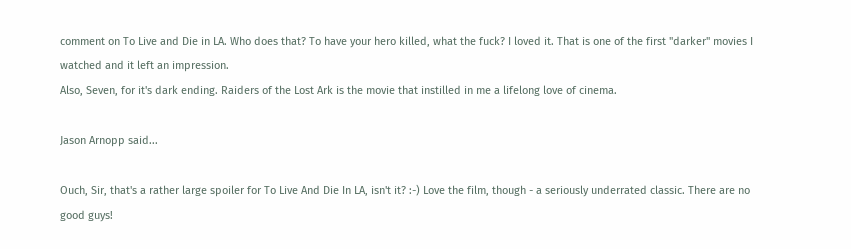comment on To Live and Die in LA. Who does that? To have your hero killed, what the fuck? I loved it. That is one of the first "darker" movies I watched and it left an impression.
Also, Seven, for it's dark ending. Raiders of the Lost Ark is the movie that instilled in me a lifelong love of cinema.

Jason Arnopp said...

Ouch, Sir, that's a rather large spoiler for To Live And Die In LA, isn't it? :-) Love the film, though - a seriously underrated classic. There are no good guys!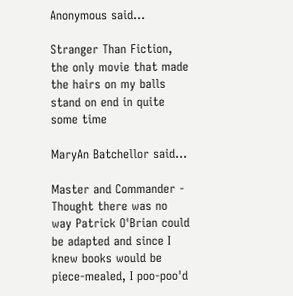Anonymous said...

Stranger Than Fiction, the only movie that made the hairs on my balls stand on end in quite some time

MaryAn Batchellor said...

Master and Commander - Thought there was no way Patrick O'Brian could be adapted and since I knew books would be piece-mealed, I poo-poo'd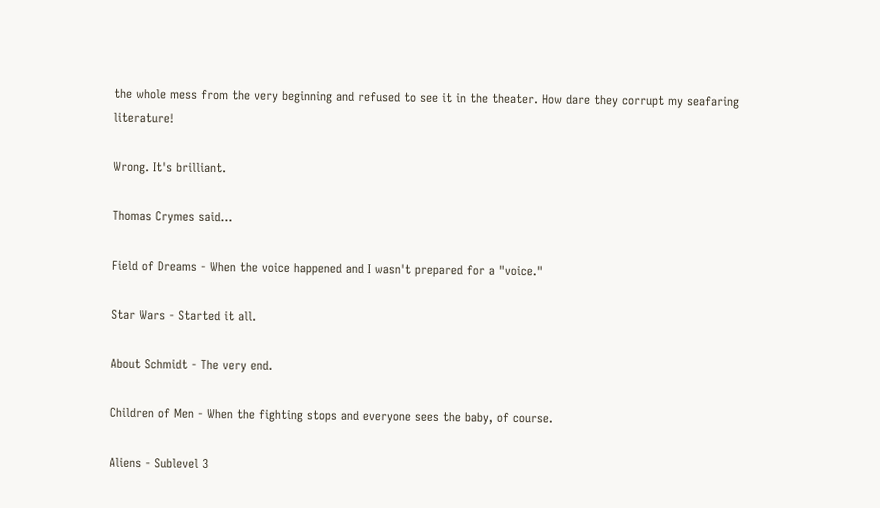the whole mess from the very beginning and refused to see it in the theater. How dare they corrupt my seafaring literature!

Wrong. It's brilliant.

Thomas Crymes said...

Field of Dreams - When the voice happened and I wasn't prepared for a "voice."

Star Wars - Started it all.

About Schmidt - The very end.

Children of Men - When the fighting stops and everyone sees the baby, of course.

Aliens - Sublevel 3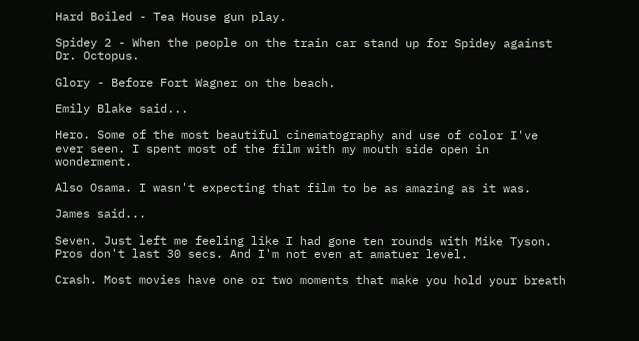Hard Boiled - Tea House gun play.

Spidey 2 - When the people on the train car stand up for Spidey against Dr. Octopus.

Glory - Before Fort Wagner on the beach.

Emily Blake said...

Hero. Some of the most beautiful cinematography and use of color I've ever seen. I spent most of the film with my mouth side open in wonderment.

Also Osama. I wasn't expecting that film to be as amazing as it was.

James said...

Seven. Just left me feeling like I had gone ten rounds with Mike Tyson. Pros don't last 30 secs. And I'm not even at amatuer level.

Crash. Most movies have one or two moments that make you hold your breath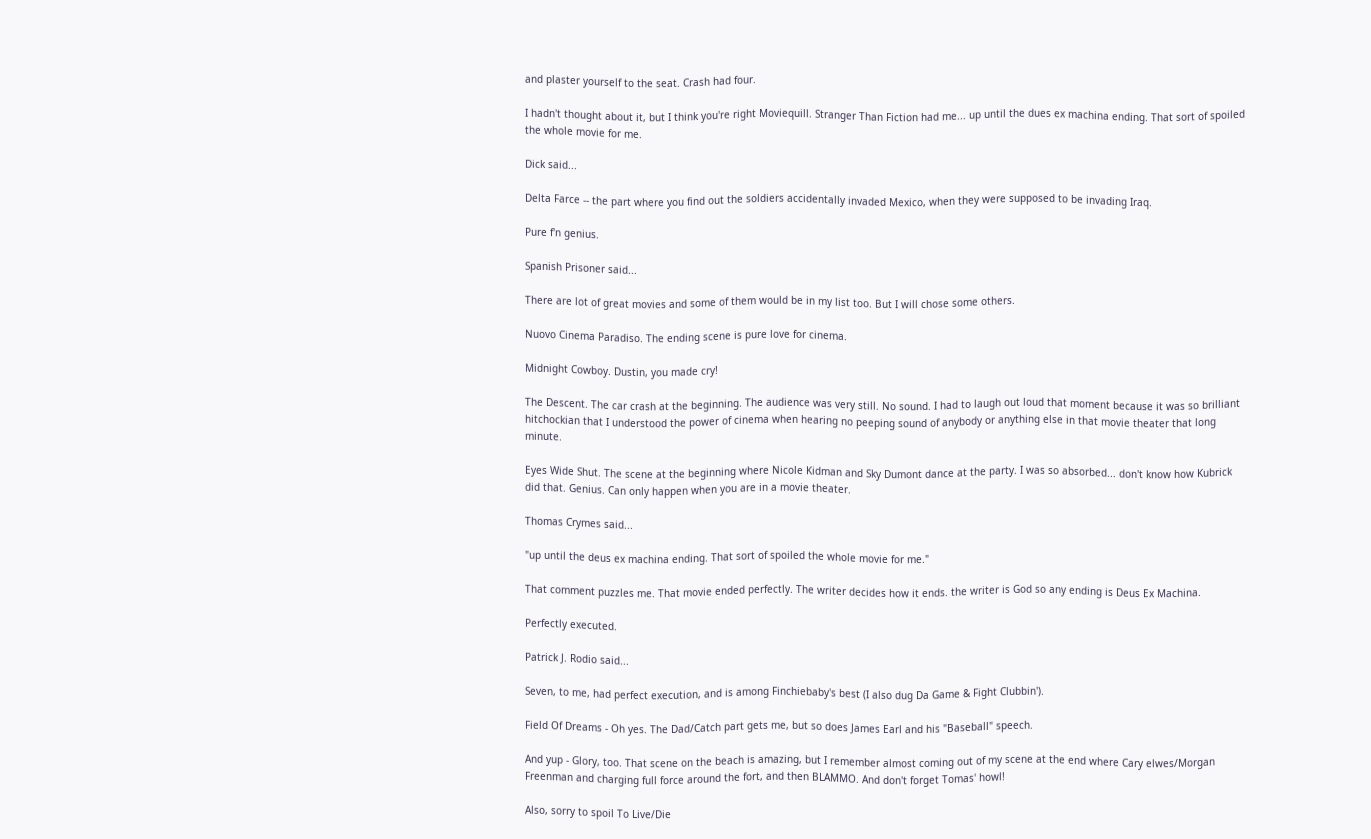and plaster yourself to the seat. Crash had four.

I hadn't thought about it, but I think you're right Moviequill. Stranger Than Fiction had me... up until the dues ex machina ending. That sort of spoiled the whole movie for me.

Dick said...

Delta Farce -- the part where you find out the soldiers accidentally invaded Mexico, when they were supposed to be invading Iraq.

Pure f'n genius.

Spanish Prisoner said...

There are lot of great movies and some of them would be in my list too. But I will chose some others.

Nuovo Cinema Paradiso. The ending scene is pure love for cinema.

Midnight Cowboy. Dustin, you made cry!

The Descent. The car crash at the beginning. The audience was very still. No sound. I had to laugh out loud that moment because it was so brilliant hitchockian that I understood the power of cinema when hearing no peeping sound of anybody or anything else in that movie theater that long minute.

Eyes Wide Shut. The scene at the beginning where Nicole Kidman and Sky Dumont dance at the party. I was so absorbed... don't know how Kubrick did that. Genius. Can only happen when you are in a movie theater.

Thomas Crymes said...

"up until the deus ex machina ending. That sort of spoiled the whole movie for me."

That comment puzzles me. That movie ended perfectly. The writer decides how it ends. the writer is God so any ending is Deus Ex Machina.

Perfectly executed.

Patrick J. Rodio said...

Seven, to me, had perfect execution, and is among Finchiebaby's best (I also dug Da Game & Fight Clubbin').

Field Of Dreams - Oh yes. The Dad/Catch part gets me, but so does James Earl and his "Baseball" speech.

And yup - Glory, too. That scene on the beach is amazing, but I remember almost coming out of my scene at the end where Cary elwes/Morgan Freenman and charging full force around the fort, and then BLAMMO. And don't forget Tomas' howl!

Also, sorry to spoil To Live/Die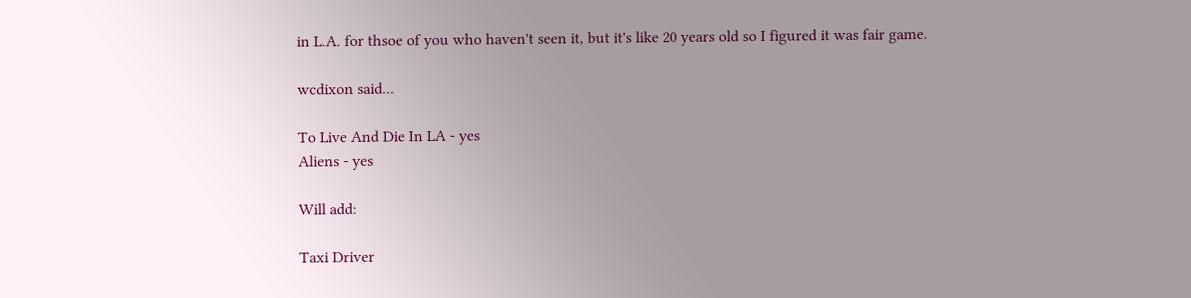in L.A. for thsoe of you who haven't seen it, but it's like 20 years old so I figured it was fair game.

wcdixon said...

To Live And Die In LA - yes
Aliens - yes

Will add:

Taxi Driver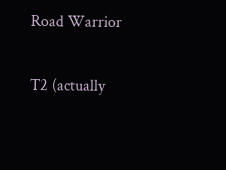Road Warrior

T2 (actually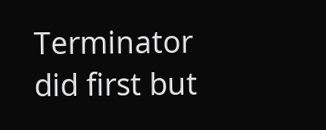Terminator did first but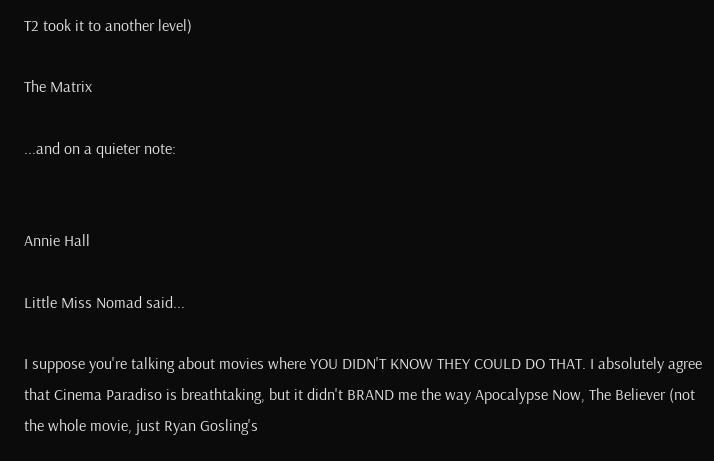T2 took it to another level)

The Matrix

...and on a quieter note:


Annie Hall

Little Miss Nomad said...

I suppose you're talking about movies where YOU DIDN'T KNOW THEY COULD DO THAT. I absolutely agree that Cinema Paradiso is breathtaking, but it didn't BRAND me the way Apocalypse Now, The Believer (not the whole movie, just Ryan Gosling's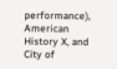performance), American History X, and City of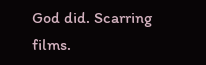God did. Scarring films.